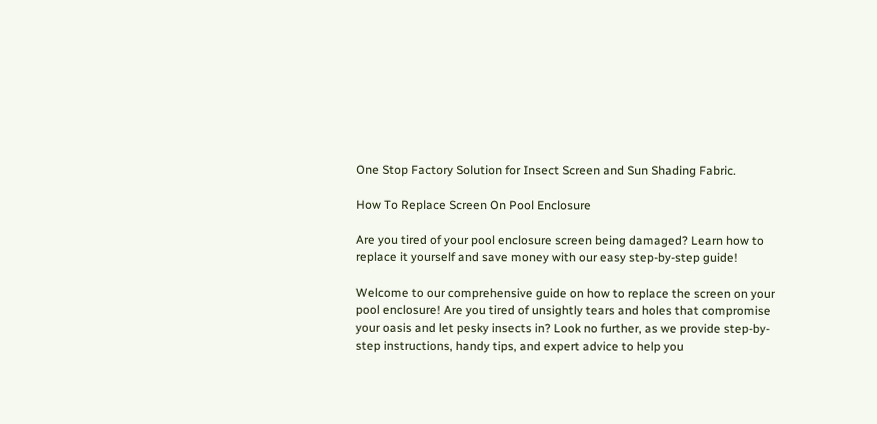One Stop Factory Solution for Insect Screen and Sun Shading Fabric.

How To Replace Screen On Pool Enclosure

Are you tired of your pool enclosure screen being damaged? Learn how to replace it yourself and save money with our easy step-by-step guide!

Welcome to our comprehensive guide on how to replace the screen on your pool enclosure! Are you tired of unsightly tears and holes that compromise your oasis and let pesky insects in? Look no further, as we provide step-by-step instructions, handy tips, and expert advice to help you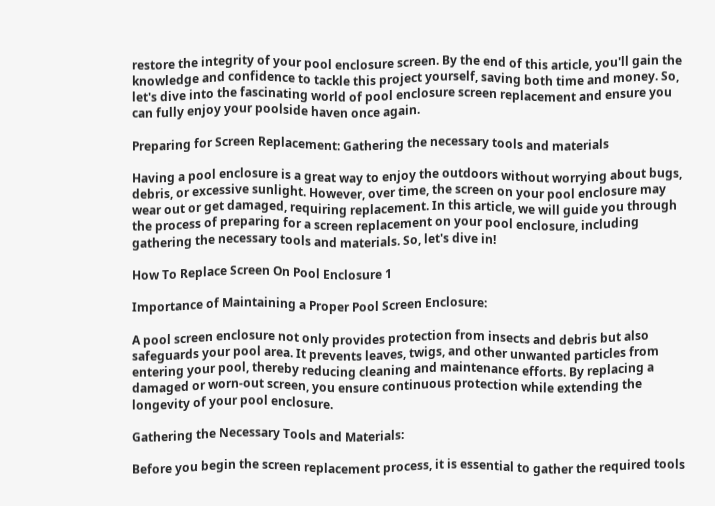restore the integrity of your pool enclosure screen. By the end of this article, you'll gain the knowledge and confidence to tackle this project yourself, saving both time and money. So, let's dive into the fascinating world of pool enclosure screen replacement and ensure you can fully enjoy your poolside haven once again.

Preparing for Screen Replacement: Gathering the necessary tools and materials

Having a pool enclosure is a great way to enjoy the outdoors without worrying about bugs, debris, or excessive sunlight. However, over time, the screen on your pool enclosure may wear out or get damaged, requiring replacement. In this article, we will guide you through the process of preparing for a screen replacement on your pool enclosure, including gathering the necessary tools and materials. So, let's dive in!

How To Replace Screen On Pool Enclosure 1

Importance of Maintaining a Proper Pool Screen Enclosure:

A pool screen enclosure not only provides protection from insects and debris but also safeguards your pool area. It prevents leaves, twigs, and other unwanted particles from entering your pool, thereby reducing cleaning and maintenance efforts. By replacing a damaged or worn-out screen, you ensure continuous protection while extending the longevity of your pool enclosure.

Gathering the Necessary Tools and Materials:

Before you begin the screen replacement process, it is essential to gather the required tools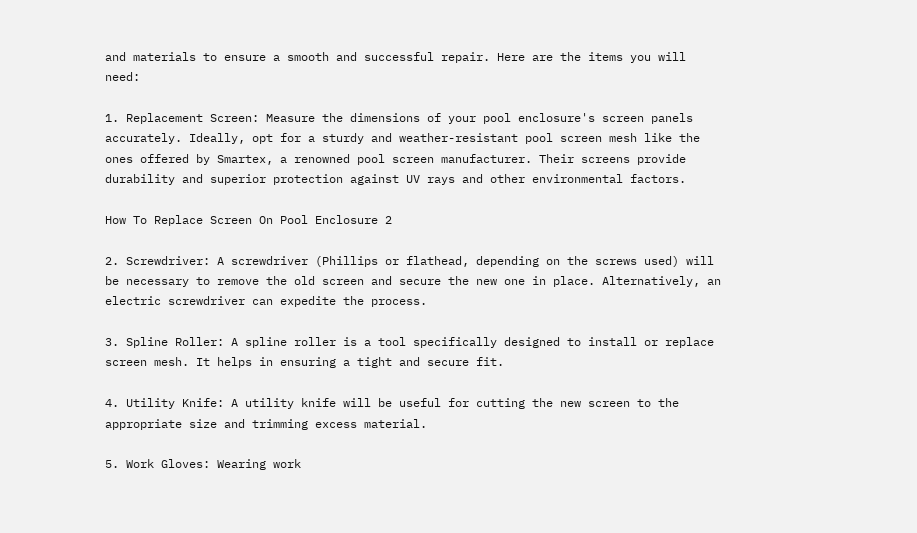and materials to ensure a smooth and successful repair. Here are the items you will need:

1. Replacement Screen: Measure the dimensions of your pool enclosure's screen panels accurately. Ideally, opt for a sturdy and weather-resistant pool screen mesh like the ones offered by Smartex, a renowned pool screen manufacturer. Their screens provide durability and superior protection against UV rays and other environmental factors.

How To Replace Screen On Pool Enclosure 2

2. Screwdriver: A screwdriver (Phillips or flathead, depending on the screws used) will be necessary to remove the old screen and secure the new one in place. Alternatively, an electric screwdriver can expedite the process.

3. Spline Roller: A spline roller is a tool specifically designed to install or replace screen mesh. It helps in ensuring a tight and secure fit.

4. Utility Knife: A utility knife will be useful for cutting the new screen to the appropriate size and trimming excess material.

5. Work Gloves: Wearing work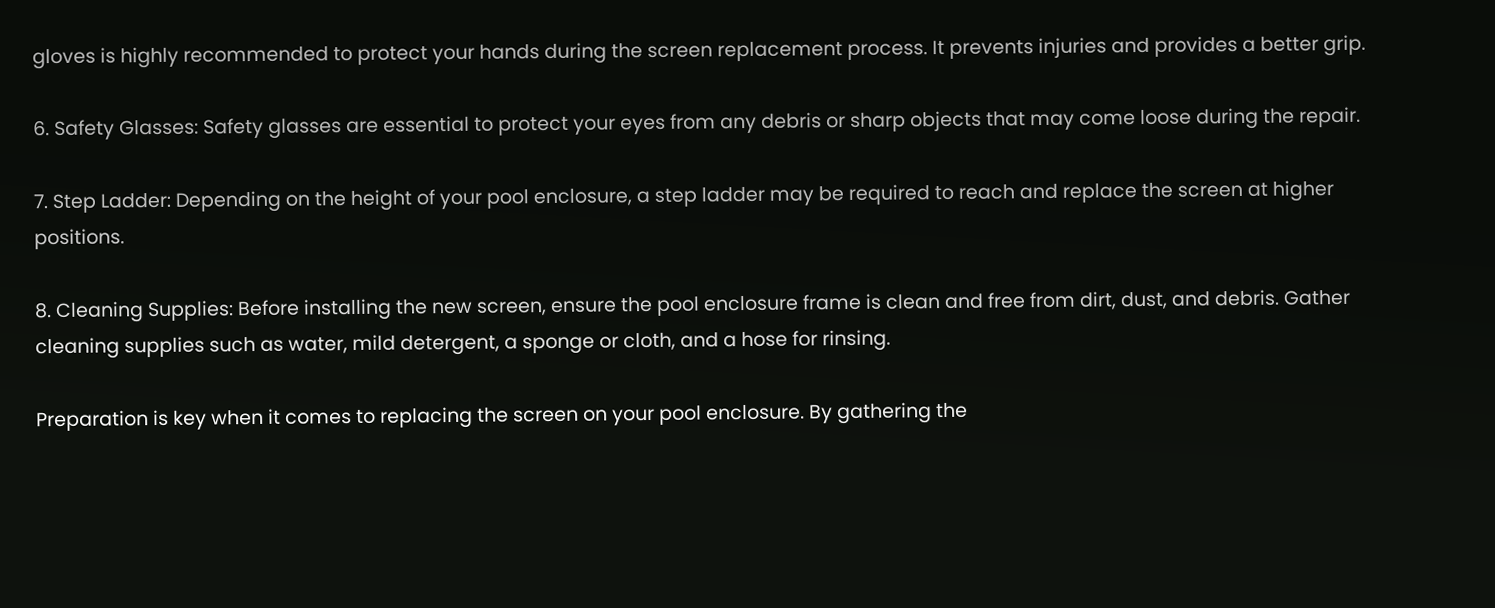gloves is highly recommended to protect your hands during the screen replacement process. It prevents injuries and provides a better grip.

6. Safety Glasses: Safety glasses are essential to protect your eyes from any debris or sharp objects that may come loose during the repair.

7. Step Ladder: Depending on the height of your pool enclosure, a step ladder may be required to reach and replace the screen at higher positions.

8. Cleaning Supplies: Before installing the new screen, ensure the pool enclosure frame is clean and free from dirt, dust, and debris. Gather cleaning supplies such as water, mild detergent, a sponge or cloth, and a hose for rinsing.

Preparation is key when it comes to replacing the screen on your pool enclosure. By gathering the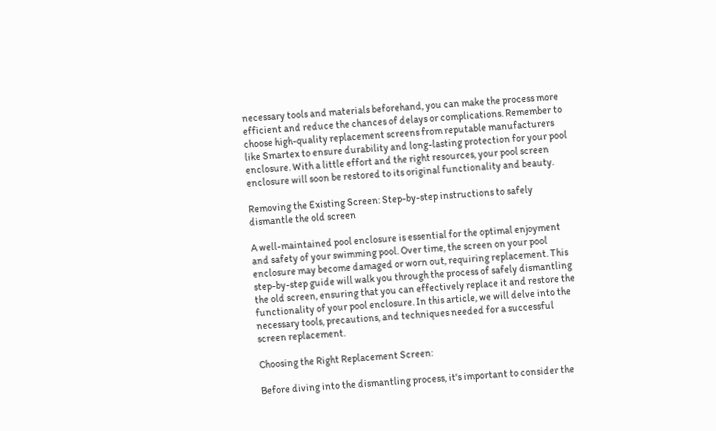necessary tools and materials beforehand, you can make the process more efficient and reduce the chances of delays or complications. Remember to choose high-quality replacement screens from reputable manufacturers like Smartex to ensure durability and long-lasting protection for your pool enclosure. With a little effort and the right resources, your pool screen enclosure will soon be restored to its original functionality and beauty.

Removing the Existing Screen: Step-by-step instructions to safely dismantle the old screen

A well-maintained pool enclosure is essential for the optimal enjoyment and safety of your swimming pool. Over time, the screen on your pool enclosure may become damaged or worn out, requiring replacement. This step-by-step guide will walk you through the process of safely dismantling the old screen, ensuring that you can effectively replace it and restore the functionality of your pool enclosure. In this article, we will delve into the necessary tools, precautions, and techniques needed for a successful screen replacement.

Choosing the Right Replacement Screen:

Before diving into the dismantling process, it's important to consider the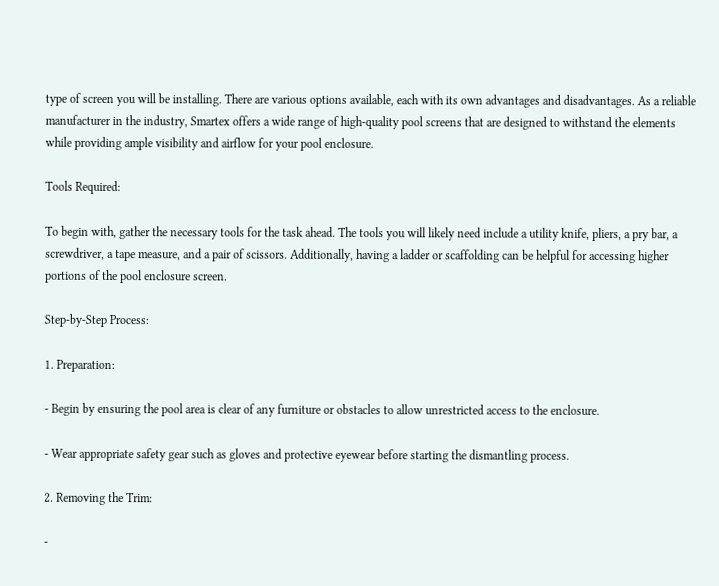type of screen you will be installing. There are various options available, each with its own advantages and disadvantages. As a reliable manufacturer in the industry, Smartex offers a wide range of high-quality pool screens that are designed to withstand the elements while providing ample visibility and airflow for your pool enclosure.

Tools Required:

To begin with, gather the necessary tools for the task ahead. The tools you will likely need include a utility knife, pliers, a pry bar, a screwdriver, a tape measure, and a pair of scissors. Additionally, having a ladder or scaffolding can be helpful for accessing higher portions of the pool enclosure screen.

Step-by-Step Process:

1. Preparation:

- Begin by ensuring the pool area is clear of any furniture or obstacles to allow unrestricted access to the enclosure.

- Wear appropriate safety gear such as gloves and protective eyewear before starting the dismantling process.

2. Removing the Trim:

-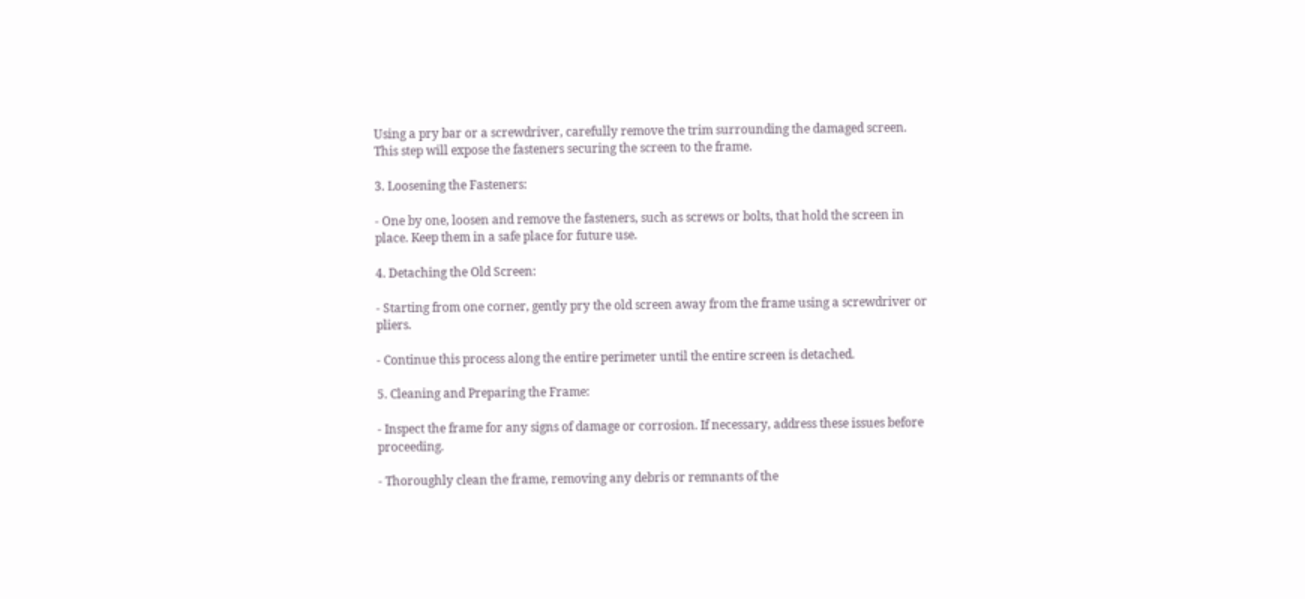Using a pry bar or a screwdriver, carefully remove the trim surrounding the damaged screen. This step will expose the fasteners securing the screen to the frame.

3. Loosening the Fasteners:

- One by one, loosen and remove the fasteners, such as screws or bolts, that hold the screen in place. Keep them in a safe place for future use.

4. Detaching the Old Screen:

- Starting from one corner, gently pry the old screen away from the frame using a screwdriver or pliers.

- Continue this process along the entire perimeter until the entire screen is detached.

5. Cleaning and Preparing the Frame:

- Inspect the frame for any signs of damage or corrosion. If necessary, address these issues before proceeding.

- Thoroughly clean the frame, removing any debris or remnants of the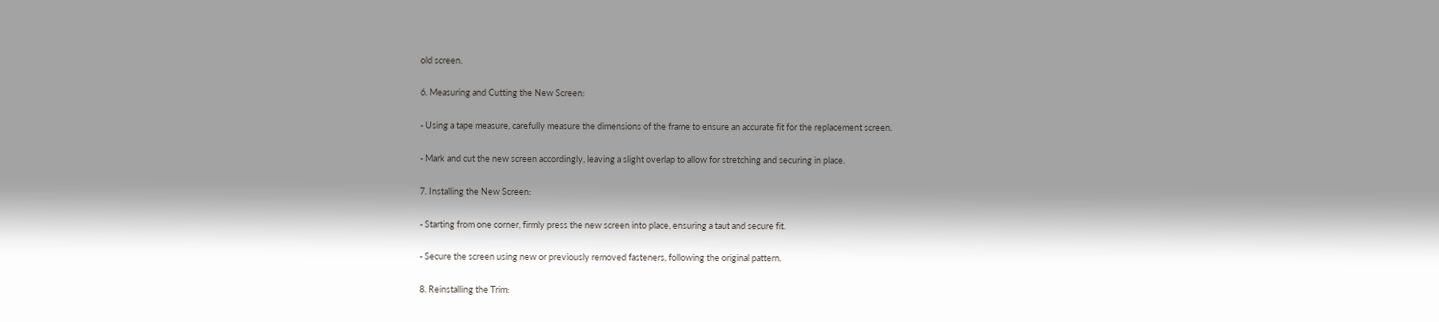old screen.

6. Measuring and Cutting the New Screen:

- Using a tape measure, carefully measure the dimensions of the frame to ensure an accurate fit for the replacement screen.

- Mark and cut the new screen accordingly, leaving a slight overlap to allow for stretching and securing in place.

7. Installing the New Screen:

- Starting from one corner, firmly press the new screen into place, ensuring a taut and secure fit.

- Secure the screen using new or previously removed fasteners, following the original pattern.

8. Reinstalling the Trim: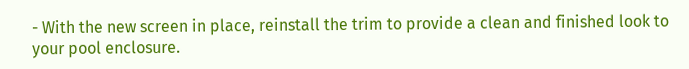- With the new screen in place, reinstall the trim to provide a clean and finished look to your pool enclosure.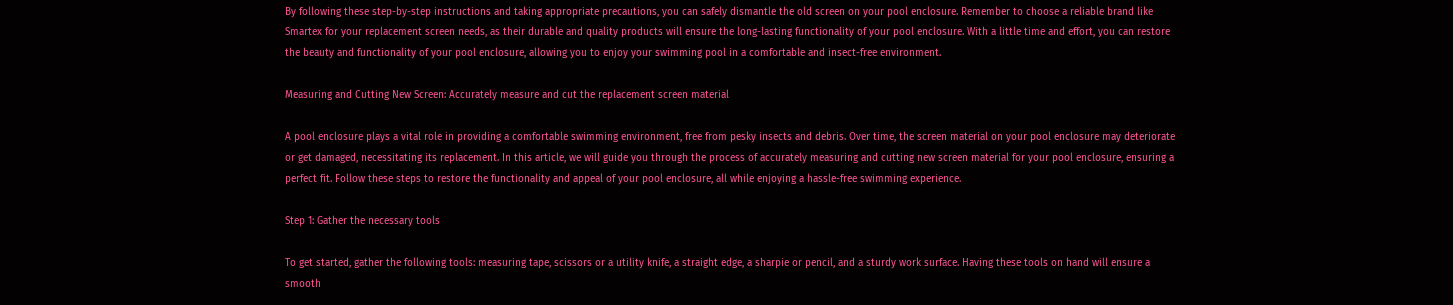By following these step-by-step instructions and taking appropriate precautions, you can safely dismantle the old screen on your pool enclosure. Remember to choose a reliable brand like Smartex for your replacement screen needs, as their durable and quality products will ensure the long-lasting functionality of your pool enclosure. With a little time and effort, you can restore the beauty and functionality of your pool enclosure, allowing you to enjoy your swimming pool in a comfortable and insect-free environment.

Measuring and Cutting New Screen: Accurately measure and cut the replacement screen material

A pool enclosure plays a vital role in providing a comfortable swimming environment, free from pesky insects and debris. Over time, the screen material on your pool enclosure may deteriorate or get damaged, necessitating its replacement. In this article, we will guide you through the process of accurately measuring and cutting new screen material for your pool enclosure, ensuring a perfect fit. Follow these steps to restore the functionality and appeal of your pool enclosure, all while enjoying a hassle-free swimming experience.

Step 1: Gather the necessary tools

To get started, gather the following tools: measuring tape, scissors or a utility knife, a straight edge, a sharpie or pencil, and a sturdy work surface. Having these tools on hand will ensure a smooth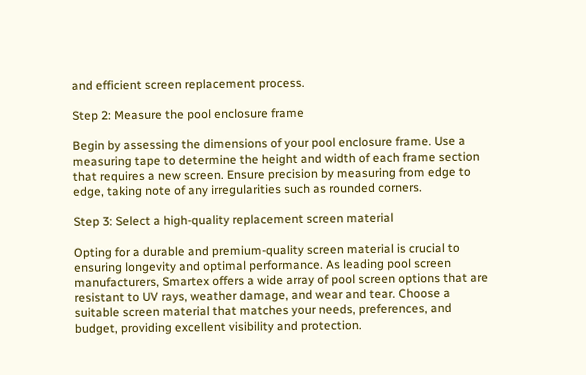and efficient screen replacement process.

Step 2: Measure the pool enclosure frame

Begin by assessing the dimensions of your pool enclosure frame. Use a measuring tape to determine the height and width of each frame section that requires a new screen. Ensure precision by measuring from edge to edge, taking note of any irregularities such as rounded corners.

Step 3: Select a high-quality replacement screen material

Opting for a durable and premium-quality screen material is crucial to ensuring longevity and optimal performance. As leading pool screen manufacturers, Smartex offers a wide array of pool screen options that are resistant to UV rays, weather damage, and wear and tear. Choose a suitable screen material that matches your needs, preferences, and budget, providing excellent visibility and protection.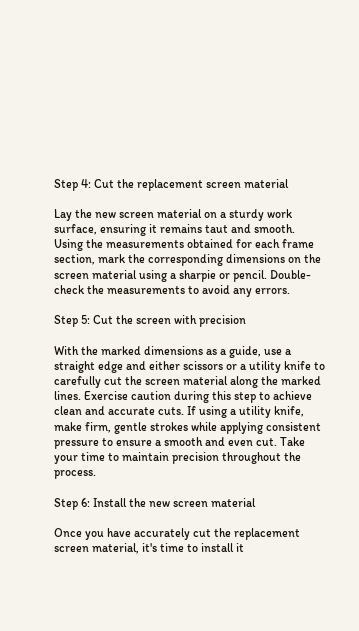Step 4: Cut the replacement screen material

Lay the new screen material on a sturdy work surface, ensuring it remains taut and smooth. Using the measurements obtained for each frame section, mark the corresponding dimensions on the screen material using a sharpie or pencil. Double-check the measurements to avoid any errors.

Step 5: Cut the screen with precision

With the marked dimensions as a guide, use a straight edge and either scissors or a utility knife to carefully cut the screen material along the marked lines. Exercise caution during this step to achieve clean and accurate cuts. If using a utility knife, make firm, gentle strokes while applying consistent pressure to ensure a smooth and even cut. Take your time to maintain precision throughout the process.

Step 6: Install the new screen material

Once you have accurately cut the replacement screen material, it's time to install it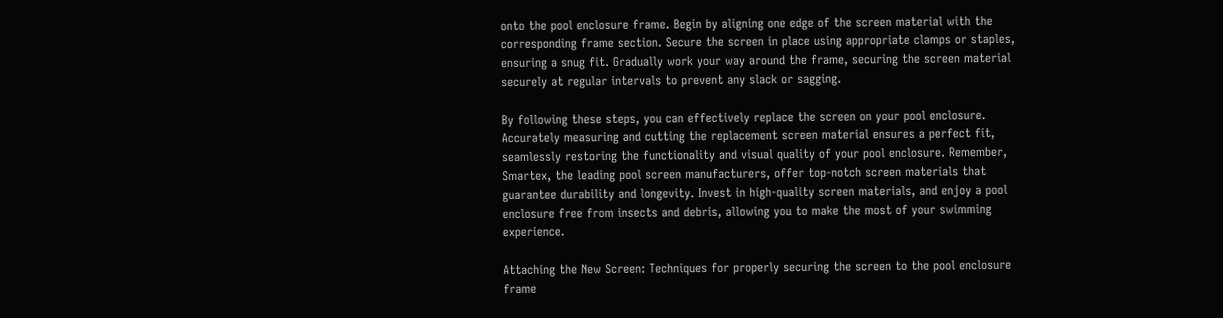onto the pool enclosure frame. Begin by aligning one edge of the screen material with the corresponding frame section. Secure the screen in place using appropriate clamps or staples, ensuring a snug fit. Gradually work your way around the frame, securing the screen material securely at regular intervals to prevent any slack or sagging.

By following these steps, you can effectively replace the screen on your pool enclosure. Accurately measuring and cutting the replacement screen material ensures a perfect fit, seamlessly restoring the functionality and visual quality of your pool enclosure. Remember, Smartex, the leading pool screen manufacturers, offer top-notch screen materials that guarantee durability and longevity. Invest in high-quality screen materials, and enjoy a pool enclosure free from insects and debris, allowing you to make the most of your swimming experience.

Attaching the New Screen: Techniques for properly securing the screen to the pool enclosure frame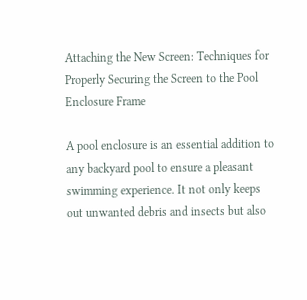Attaching the New Screen: Techniques for Properly Securing the Screen to the Pool Enclosure Frame

A pool enclosure is an essential addition to any backyard pool to ensure a pleasant swimming experience. It not only keeps out unwanted debris and insects but also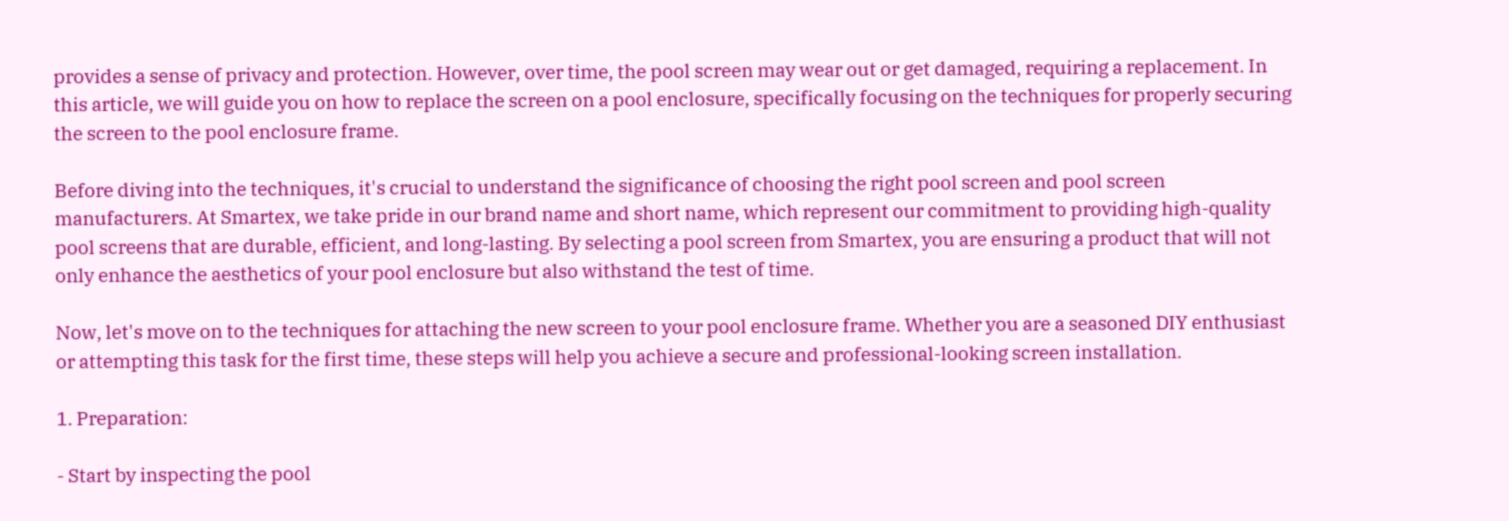provides a sense of privacy and protection. However, over time, the pool screen may wear out or get damaged, requiring a replacement. In this article, we will guide you on how to replace the screen on a pool enclosure, specifically focusing on the techniques for properly securing the screen to the pool enclosure frame.

Before diving into the techniques, it's crucial to understand the significance of choosing the right pool screen and pool screen manufacturers. At Smartex, we take pride in our brand name and short name, which represent our commitment to providing high-quality pool screens that are durable, efficient, and long-lasting. By selecting a pool screen from Smartex, you are ensuring a product that will not only enhance the aesthetics of your pool enclosure but also withstand the test of time.

Now, let's move on to the techniques for attaching the new screen to your pool enclosure frame. Whether you are a seasoned DIY enthusiast or attempting this task for the first time, these steps will help you achieve a secure and professional-looking screen installation.

1. Preparation:

- Start by inspecting the pool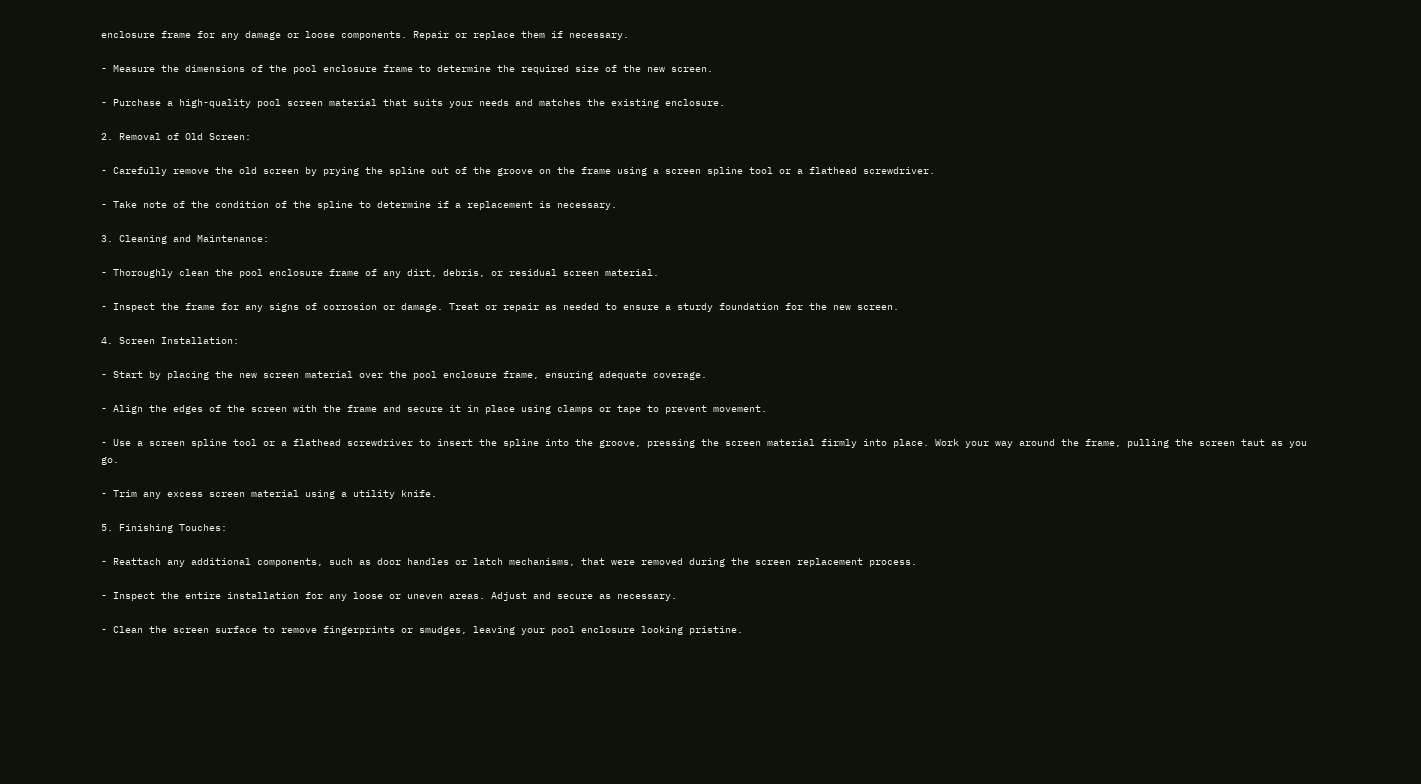enclosure frame for any damage or loose components. Repair or replace them if necessary.

- Measure the dimensions of the pool enclosure frame to determine the required size of the new screen.

- Purchase a high-quality pool screen material that suits your needs and matches the existing enclosure.

2. Removal of Old Screen:

- Carefully remove the old screen by prying the spline out of the groove on the frame using a screen spline tool or a flathead screwdriver.

- Take note of the condition of the spline to determine if a replacement is necessary.

3. Cleaning and Maintenance:

- Thoroughly clean the pool enclosure frame of any dirt, debris, or residual screen material.

- Inspect the frame for any signs of corrosion or damage. Treat or repair as needed to ensure a sturdy foundation for the new screen.

4. Screen Installation:

- Start by placing the new screen material over the pool enclosure frame, ensuring adequate coverage.

- Align the edges of the screen with the frame and secure it in place using clamps or tape to prevent movement.

- Use a screen spline tool or a flathead screwdriver to insert the spline into the groove, pressing the screen material firmly into place. Work your way around the frame, pulling the screen taut as you go.

- Trim any excess screen material using a utility knife.

5. Finishing Touches:

- Reattach any additional components, such as door handles or latch mechanisms, that were removed during the screen replacement process.

- Inspect the entire installation for any loose or uneven areas. Adjust and secure as necessary.

- Clean the screen surface to remove fingerprints or smudges, leaving your pool enclosure looking pristine.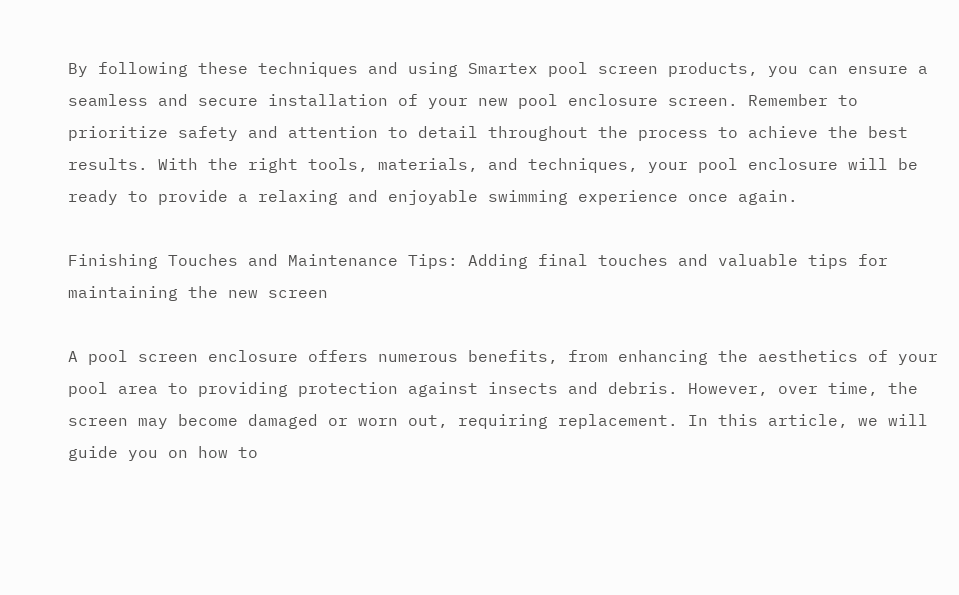By following these techniques and using Smartex pool screen products, you can ensure a seamless and secure installation of your new pool enclosure screen. Remember to prioritize safety and attention to detail throughout the process to achieve the best results. With the right tools, materials, and techniques, your pool enclosure will be ready to provide a relaxing and enjoyable swimming experience once again.

Finishing Touches and Maintenance Tips: Adding final touches and valuable tips for maintaining the new screen

A pool screen enclosure offers numerous benefits, from enhancing the aesthetics of your pool area to providing protection against insects and debris. However, over time, the screen may become damaged or worn out, requiring replacement. In this article, we will guide you on how to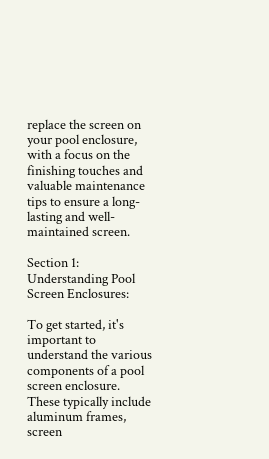replace the screen on your pool enclosure, with a focus on the finishing touches and valuable maintenance tips to ensure a long-lasting and well-maintained screen.

Section 1: Understanding Pool Screen Enclosures:

To get started, it's important to understand the various components of a pool screen enclosure. These typically include aluminum frames, screen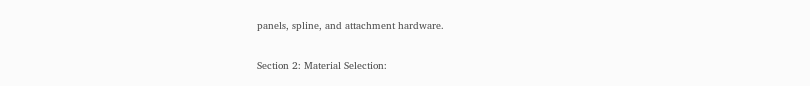panels, spline, and attachment hardware.

Section 2: Material Selection: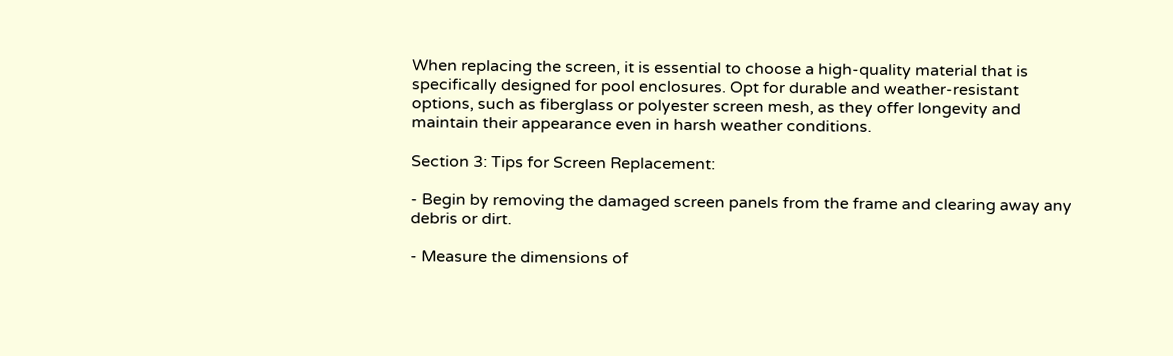When replacing the screen, it is essential to choose a high-quality material that is specifically designed for pool enclosures. Opt for durable and weather-resistant options, such as fiberglass or polyester screen mesh, as they offer longevity and maintain their appearance even in harsh weather conditions.

Section 3: Tips for Screen Replacement:

- Begin by removing the damaged screen panels from the frame and clearing away any debris or dirt.

- Measure the dimensions of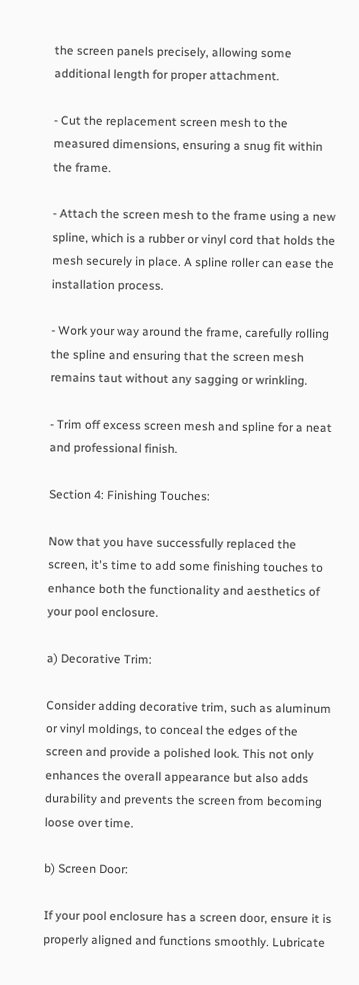the screen panels precisely, allowing some additional length for proper attachment.

- Cut the replacement screen mesh to the measured dimensions, ensuring a snug fit within the frame.

- Attach the screen mesh to the frame using a new spline, which is a rubber or vinyl cord that holds the mesh securely in place. A spline roller can ease the installation process.

- Work your way around the frame, carefully rolling the spline and ensuring that the screen mesh remains taut without any sagging or wrinkling.

- Trim off excess screen mesh and spline for a neat and professional finish.

Section 4: Finishing Touches:

Now that you have successfully replaced the screen, it's time to add some finishing touches to enhance both the functionality and aesthetics of your pool enclosure.

a) Decorative Trim:

Consider adding decorative trim, such as aluminum or vinyl moldings, to conceal the edges of the screen and provide a polished look. This not only enhances the overall appearance but also adds durability and prevents the screen from becoming loose over time.

b) Screen Door:

If your pool enclosure has a screen door, ensure it is properly aligned and functions smoothly. Lubricate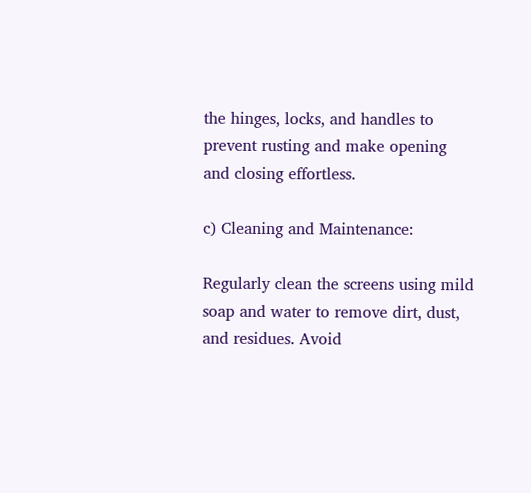the hinges, locks, and handles to prevent rusting and make opening and closing effortless.

c) Cleaning and Maintenance:

Regularly clean the screens using mild soap and water to remove dirt, dust, and residues. Avoid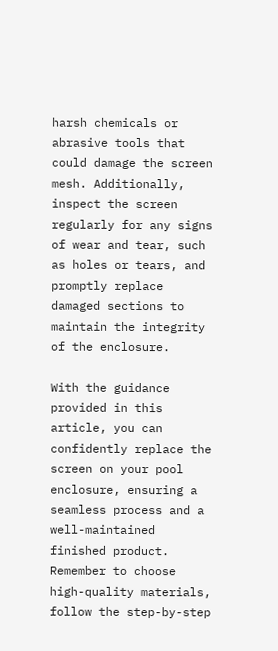harsh chemicals or abrasive tools that could damage the screen mesh. Additionally, inspect the screen regularly for any signs of wear and tear, such as holes or tears, and promptly replace damaged sections to maintain the integrity of the enclosure.

With the guidance provided in this article, you can confidently replace the screen on your pool enclosure, ensuring a seamless process and a well-maintained finished product. Remember to choose high-quality materials, follow the step-by-step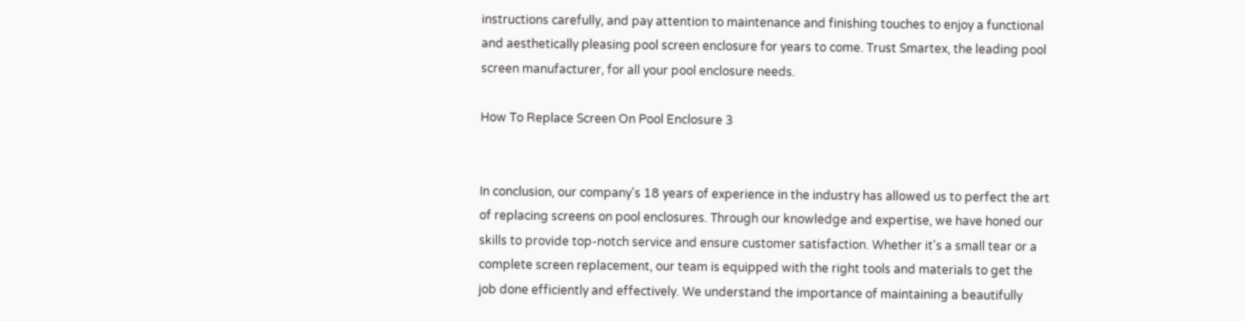instructions carefully, and pay attention to maintenance and finishing touches to enjoy a functional and aesthetically pleasing pool screen enclosure for years to come. Trust Smartex, the leading pool screen manufacturer, for all your pool enclosure needs.

How To Replace Screen On Pool Enclosure 3


In conclusion, our company's 18 years of experience in the industry has allowed us to perfect the art of replacing screens on pool enclosures. Through our knowledge and expertise, we have honed our skills to provide top-notch service and ensure customer satisfaction. Whether it's a small tear or a complete screen replacement, our team is equipped with the right tools and materials to get the job done efficiently and effectively. We understand the importance of maintaining a beautifully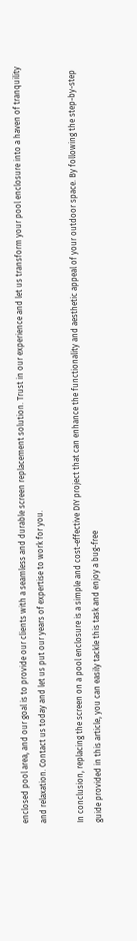enclosed pool area, and our goal is to provide our clients with a seamless and durable screen replacement solution. Trust in our experience and let us transform your pool enclosure into a haven of tranquility and relaxation. Contact us today and let us put our years of expertise to work for you.

In conclusion, replacing the screen on a pool enclosure is a simple and cost-effective DIY project that can enhance the functionality and aesthetic appeal of your outdoor space. By following the step-by-step guide provided in this article, you can easily tackle this task and enjoy a bug-free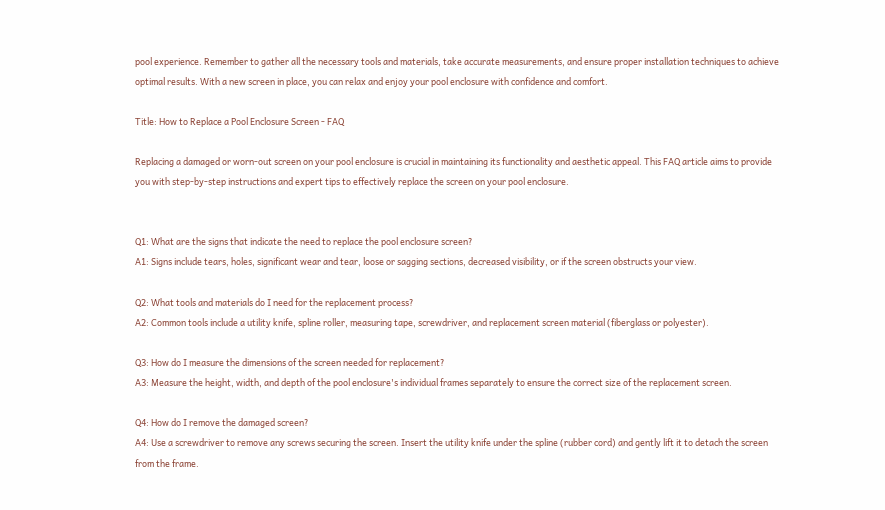pool experience. Remember to gather all the necessary tools and materials, take accurate measurements, and ensure proper installation techniques to achieve optimal results. With a new screen in place, you can relax and enjoy your pool enclosure with confidence and comfort.

Title: How to Replace a Pool Enclosure Screen - FAQ

Replacing a damaged or worn-out screen on your pool enclosure is crucial in maintaining its functionality and aesthetic appeal. This FAQ article aims to provide you with step-by-step instructions and expert tips to effectively replace the screen on your pool enclosure.


Q1: What are the signs that indicate the need to replace the pool enclosure screen?
A1: Signs include tears, holes, significant wear and tear, loose or sagging sections, decreased visibility, or if the screen obstructs your view.

Q2: What tools and materials do I need for the replacement process?
A2: Common tools include a utility knife, spline roller, measuring tape, screwdriver, and replacement screen material (fiberglass or polyester).

Q3: How do I measure the dimensions of the screen needed for replacement?
A3: Measure the height, width, and depth of the pool enclosure's individual frames separately to ensure the correct size of the replacement screen.

Q4: How do I remove the damaged screen?
A4: Use a screwdriver to remove any screws securing the screen. Insert the utility knife under the spline (rubber cord) and gently lift it to detach the screen from the frame.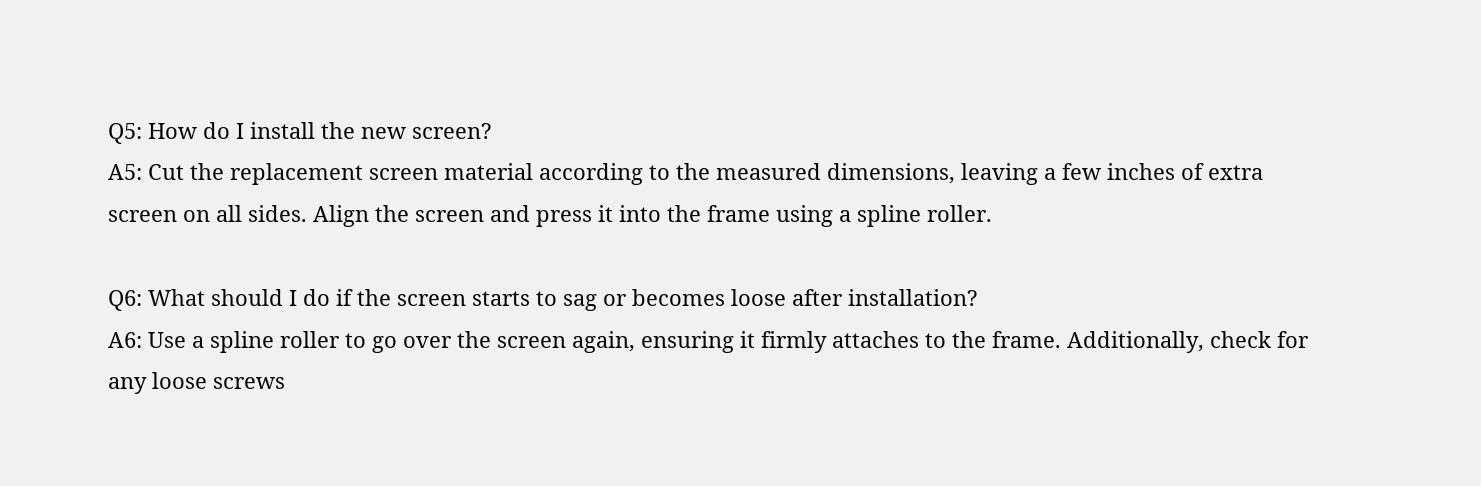Q5: How do I install the new screen?
A5: Cut the replacement screen material according to the measured dimensions, leaving a few inches of extra screen on all sides. Align the screen and press it into the frame using a spline roller.

Q6: What should I do if the screen starts to sag or becomes loose after installation?
A6: Use a spline roller to go over the screen again, ensuring it firmly attaches to the frame. Additionally, check for any loose screws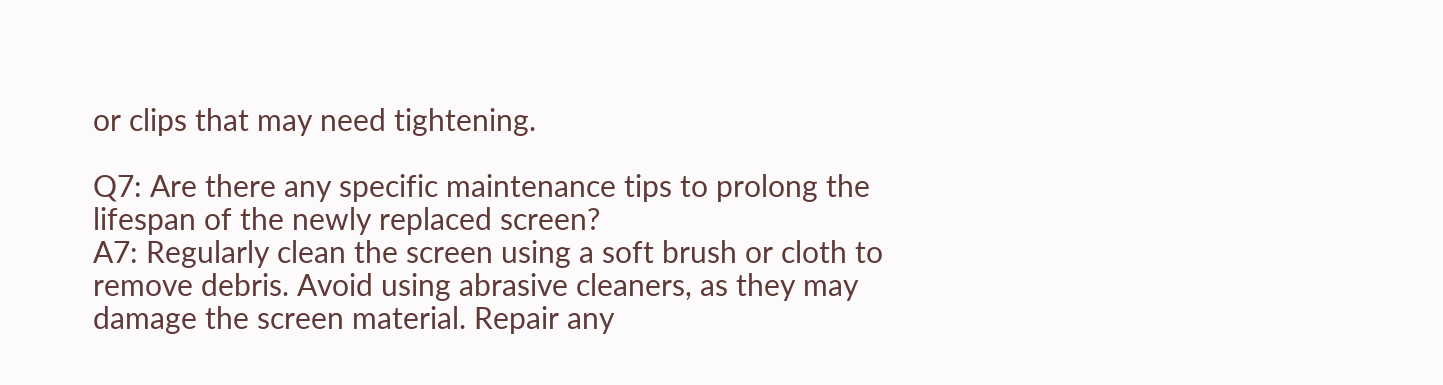or clips that may need tightening.

Q7: Are there any specific maintenance tips to prolong the lifespan of the newly replaced screen?
A7: Regularly clean the screen using a soft brush or cloth to remove debris. Avoid using abrasive cleaners, as they may damage the screen material. Repair any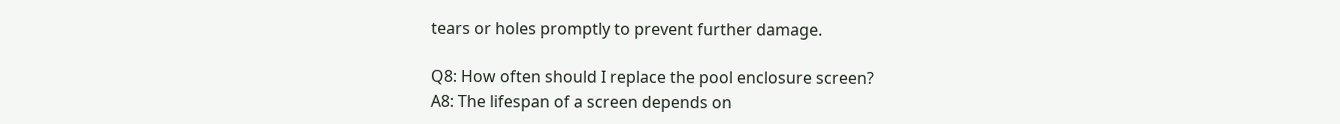tears or holes promptly to prevent further damage.

Q8: How often should I replace the pool enclosure screen?
A8: The lifespan of a screen depends on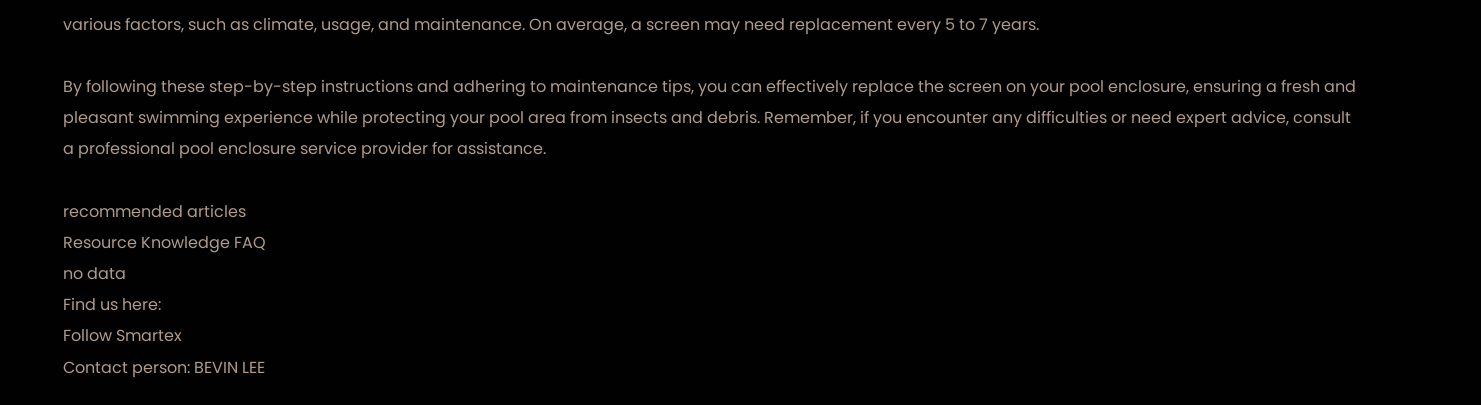various factors, such as climate, usage, and maintenance. On average, a screen may need replacement every 5 to 7 years.

By following these step-by-step instructions and adhering to maintenance tips, you can effectively replace the screen on your pool enclosure, ensuring a fresh and pleasant swimming experience while protecting your pool area from insects and debris. Remember, if you encounter any difficulties or need expert advice, consult a professional pool enclosure service provider for assistance.

recommended articles
Resource Knowledge FAQ
no data
Find us here:
Follow Smartex
Contact person: BEVIN LEE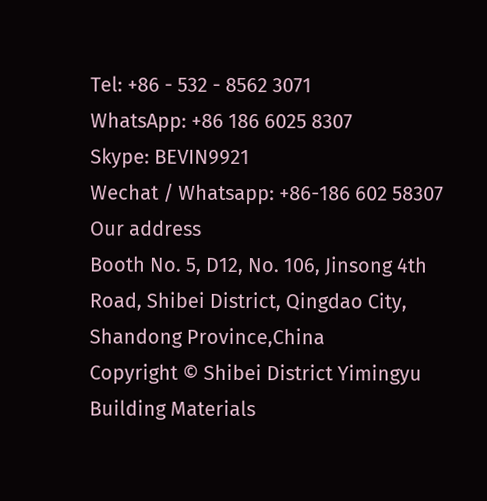Tel: +86 - 532 - 8562 3071
WhatsApp: +86 186 6025 8307
Skype: BEVIN9921
Wechat / Whatsapp: +86-186 602 58307
Our address
Booth No. 5, D12, No. 106, Jinsong 4th Road, Shibei District, Qingdao City, Shandong Province,China
Copyright © Shibei District Yimingyu Building Materials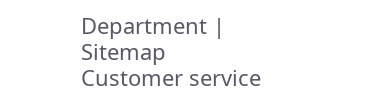Department | Sitemap
Customer service